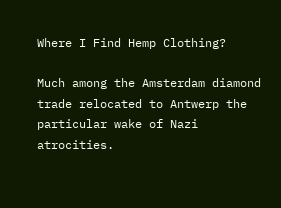Where I Find Hemp Clothing?

Much among the Amsterdam diamond trade relocated to Antwerp the particular wake of Nazi atrocities.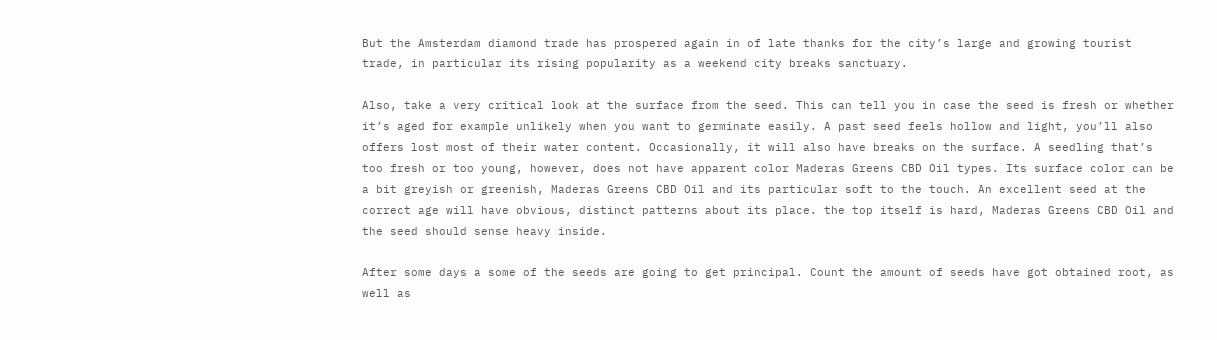But the Amsterdam diamond trade has prospered again in of late thanks for the city’s large and growing tourist trade, in particular its rising popularity as a weekend city breaks sanctuary.

Also, take a very critical look at the surface from the seed. This can tell you in case the seed is fresh or whether it’s aged for example unlikely when you want to germinate easily. A past seed feels hollow and light, you’ll also offers lost most of their water content. Occasionally, it will also have breaks on the surface. A seedling that’s too fresh or too young, however, does not have apparent color Maderas Greens CBD Oil types. Its surface color can be a bit greyish or greenish, Maderas Greens CBD Oil and its particular soft to the touch. An excellent seed at the correct age will have obvious, distinct patterns about its place. the top itself is hard, Maderas Greens CBD Oil and the seed should sense heavy inside.

After some days a some of the seeds are going to get principal. Count the amount of seeds have got obtained root, as well as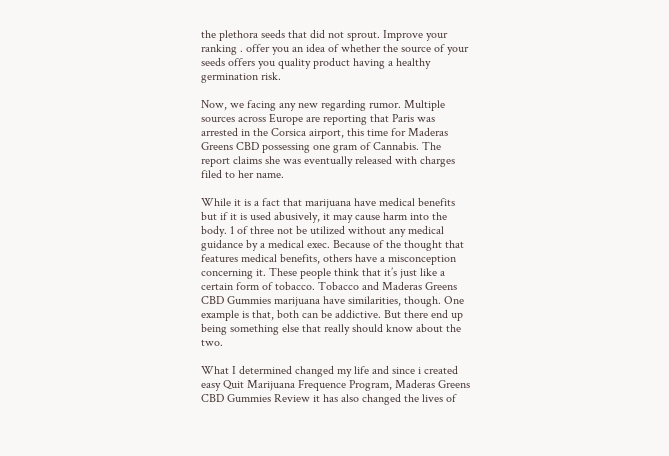the plethora seeds that did not sprout. Improve your ranking . offer you an idea of whether the source of your seeds offers you quality product having a healthy germination risk.

Now, we facing any new regarding rumor. Multiple sources across Europe are reporting that Paris was arrested in the Corsica airport, this time for Maderas Greens CBD possessing one gram of Cannabis. The report claims she was eventually released with charges filed to her name.

While it is a fact that marijuana have medical benefits but if it is used abusively, it may cause harm into the body. 1 of three not be utilized without any medical guidance by a medical exec. Because of the thought that features medical benefits, others have a misconception concerning it. These people think that it’s just like a certain form of tobacco. Tobacco and Maderas Greens CBD Gummies marijuana have similarities, though. One example is that, both can be addictive. But there end up being something else that really should know about the two.

What I determined changed my life and since i created easy Quit Marijuana Frequence Program, Maderas Greens CBD Gummies Review it has also changed the lives of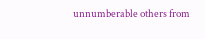unnumberable others from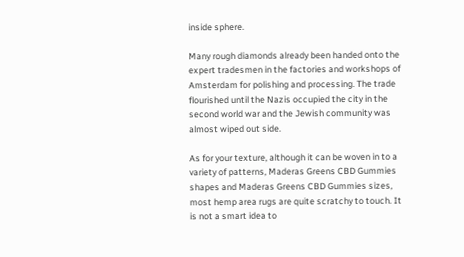inside sphere.

Many rough diamonds already been handed onto the expert tradesmen in the factories and workshops of Amsterdam for polishing and processing. The trade flourished until the Nazis occupied the city in the second world war and the Jewish community was almost wiped out side.

As for your texture, although it can be woven in to a variety of patterns, Maderas Greens CBD Gummies shapes and Maderas Greens CBD Gummies sizes, most hemp area rugs are quite scratchy to touch. It is not a smart idea to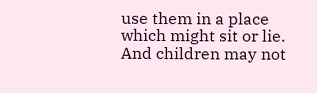use them in a place which might sit or lie. And children may not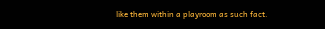like them within a playroom as such fact.